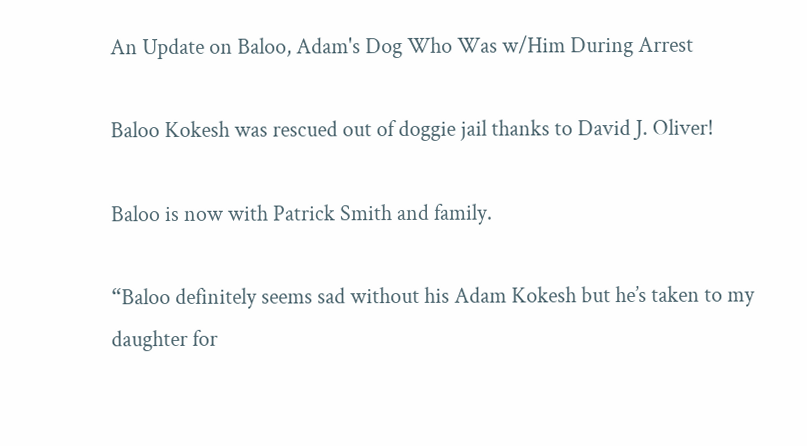An Update on Baloo, Adam's Dog Who Was w/Him During Arrest

Baloo Kokesh was rescued out of doggie jail thanks to David J. Oliver!

Baloo is now with Patrick Smith and family.

“Baloo definitely seems sad without his Adam Kokesh but he’s taken to my daughter for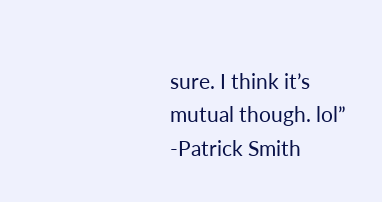sure. I think it’s mutual though. lol” -Patrick Smith